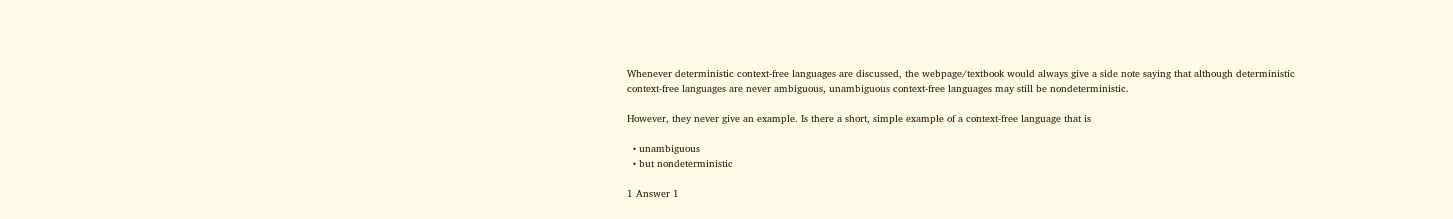Whenever deterministic context-free languages are discussed, the webpage/textbook would always give a side note saying that although deterministic context-free languages are never ambiguous, unambiguous context-free languages may still be nondeterministic.

However, they never give an example. Is there a short, simple example of a context-free language that is

  • unambiguous
  • but nondeterministic

1 Answer 1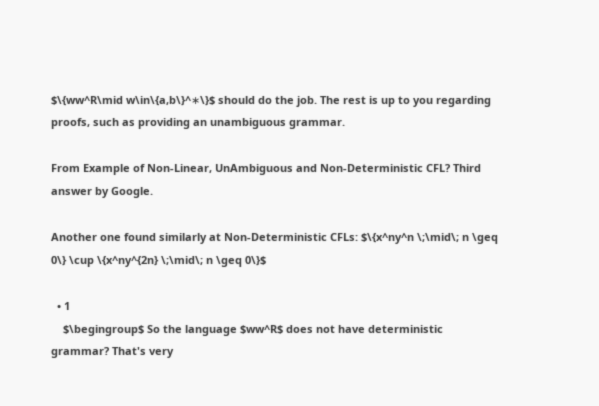$\{ww^R\mid w\in\{a,b\}^∗\}$ should do the job. The rest is up to you regarding proofs, such as providing an unambiguous grammar.

From Example of Non-Linear, UnAmbiguous and Non-Deterministic CFL? Third answer by Google.

Another one found similarly at Non-Deterministic CFLs: $\{x^ny^n \;\mid\; n \geq 0\} \cup \{x^ny^{2n} \;\mid\; n \geq 0\}$

  • 1
    $\begingroup$ So the language $ww^R$ does not have deterministic grammar? That's very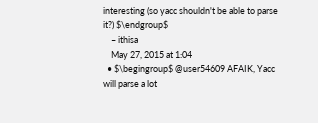interesting (so yacc shouldn't be able to parse it?) $\endgroup$
    – ithisa
    May 27, 2015 at 1:04
  • $\begingroup$ @user54609 AFAIK, Yacc will parse a lot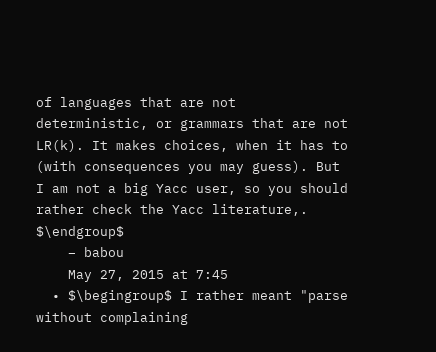of languages that are not deterministic, or grammars that are not LR(k). It makes choices, when it has to (with consequences you may guess). But I am not a big Yacc user, so you should rather check the Yacc literature,. $\endgroup$
    – babou
    May 27, 2015 at 7:45
  • $\begingroup$ I rather meant "parse without complaining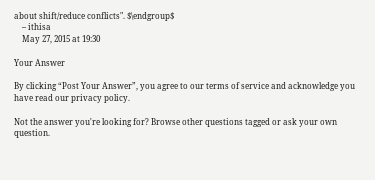about shift/reduce conflicts". $\endgroup$
    – ithisa
    May 27, 2015 at 19:30

Your Answer

By clicking “Post Your Answer”, you agree to our terms of service and acknowledge you have read our privacy policy.

Not the answer you're looking for? Browse other questions tagged or ask your own question.